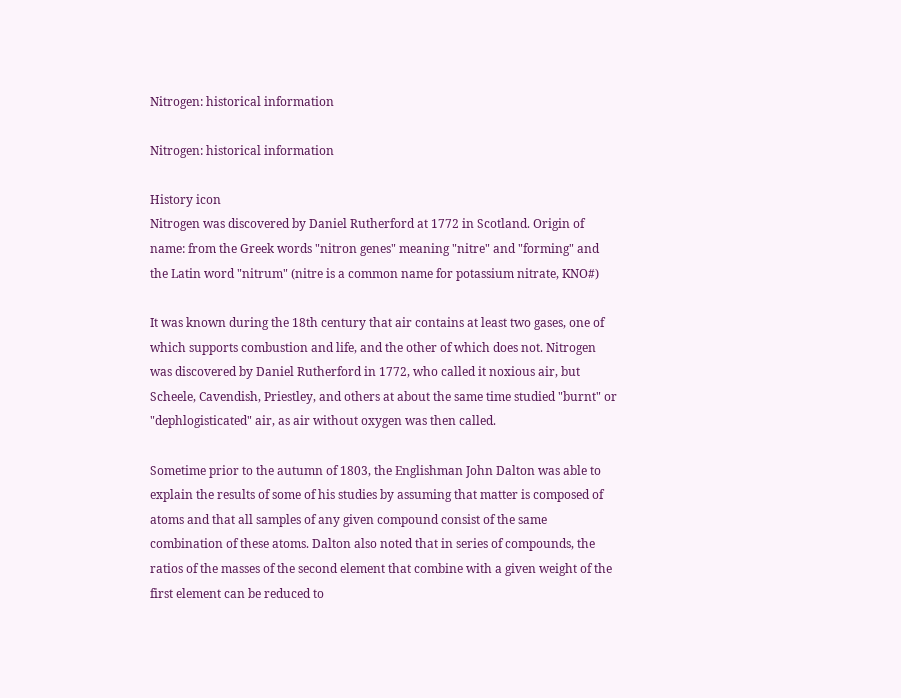Nitrogen: historical information

Nitrogen: historical information

History icon
Nitrogen was discovered by Daniel Rutherford at 1772 in Scotland. Origin of name: from the Greek words "nitron genes" meaning "nitre" and "forming" and the Latin word "nitrum" (nitre is a common name for potassium nitrate, KNO#)

It was known during the 18th century that air contains at least two gases, one of which supports combustion and life, and the other of which does not. Nitrogen was discovered by Daniel Rutherford in 1772, who called it noxious air, but Scheele, Cavendish, Priestley, and others at about the same time studied "burnt" or "dephlogisticated" air, as air without oxygen was then called.

Sometime prior to the autumn of 1803, the Englishman John Dalton was able to explain the results of some of his studies by assuming that matter is composed of atoms and that all samples of any given compound consist of the same combination of these atoms. Dalton also noted that in series of compounds, the ratios of the masses of the second element that combine with a given weight of the first element can be reduced to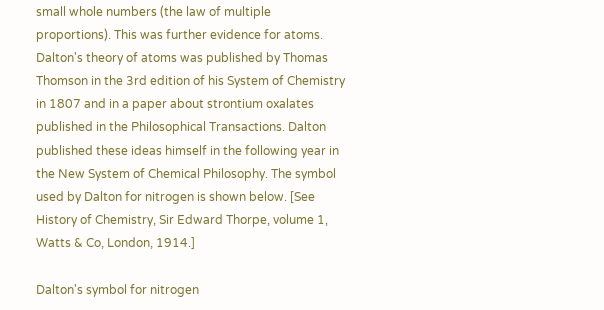small whole numbers (the law of multiple proportions). This was further evidence for atoms. Dalton's theory of atoms was published by Thomas Thomson in the 3rd edition of his System of Chemistry in 1807 and in a paper about strontium oxalates published in the Philosophical Transactions. Dalton published these ideas himself in the following year in the New System of Chemical Philosophy. The symbol used by Dalton for nitrogen is shown below. [See History of Chemistry, Sir Edward Thorpe, volume 1, Watts & Co, London, 1914.]

Dalton's symbol for nitrogen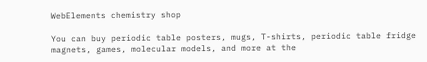WebElements chemistry shop

You can buy periodic table posters, mugs, T-shirts, periodic table fridge magnets, games, molecular models, and more at the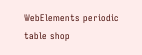WebElements periodic table shop